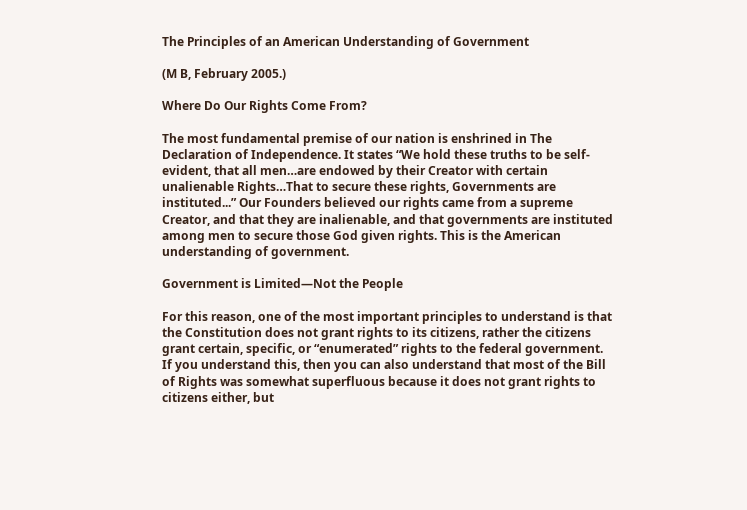The Principles of an American Understanding of Government

(M B, February 2005.)

Where Do Our Rights Come From?

The most fundamental premise of our nation is enshrined in The Declaration of Independence. It states “We hold these truths to be self-evident, that all men…are endowed by their Creator with certain unalienable Rights…That to secure these rights, Governments are instituted...” Our Founders believed our rights came from a supreme Creator, and that they are inalienable, and that governments are instituted among men to secure those God given rights. This is the American understanding of government.

Government is Limited—Not the People

For this reason, one of the most important principles to understand is that the Constitution does not grant rights to its citizens, rather the citizens grant certain, specific, or “enumerated” rights to the federal government. If you understand this, then you can also understand that most of the Bill of Rights was somewhat superfluous because it does not grant rights to citizens either, but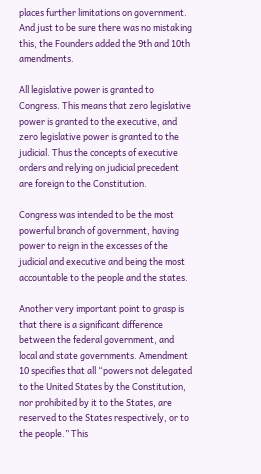places further limitations on government. And just to be sure there was no mistaking this, the Founders added the 9th and 10th amendments.

All legislative power is granted to Congress. This means that zero legislative power is granted to the executive, and zero legislative power is granted to the judicial. Thus the concepts of executive orders and relying on judicial precedent are foreign to the Constitution.

Congress was intended to be the most powerful branch of government, having power to reign in the excesses of the judicial and executive and being the most accountable to the people and the states.

Another very important point to grasp is that there is a significant difference between the federal government, and local and state governments. Amendment 10 specifies that all “powers not delegated to the United States by the Constitution, nor prohibited by it to the States, are reserved to the States respectively, or to the people.” This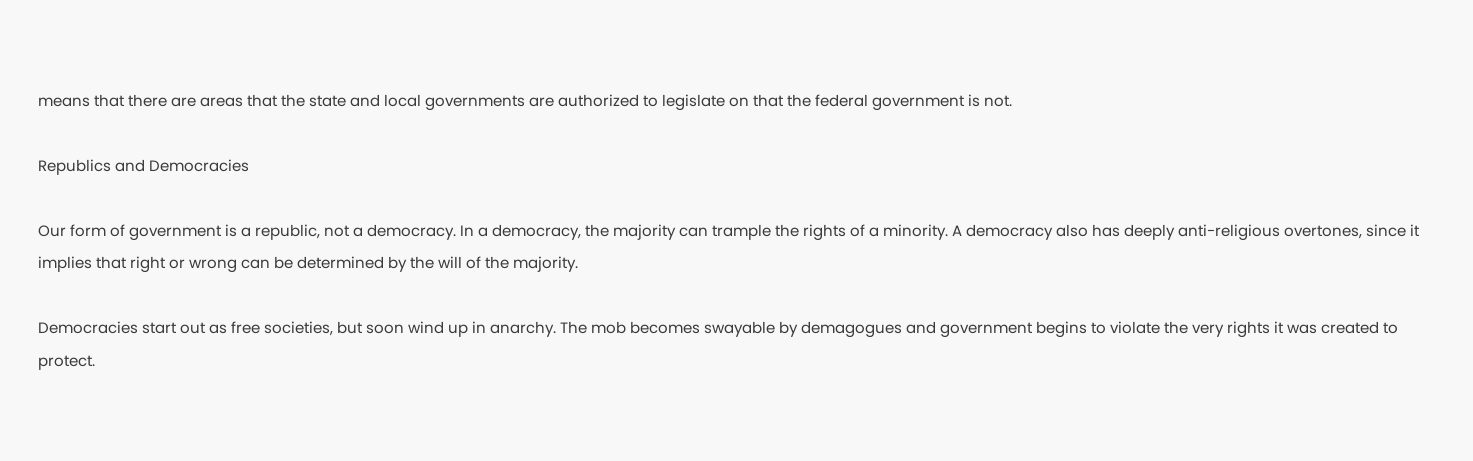means that there are areas that the state and local governments are authorized to legislate on that the federal government is not.

Republics and Democracies

Our form of government is a republic, not a democracy. In a democracy, the majority can trample the rights of a minority. A democracy also has deeply anti-religious overtones, since it implies that right or wrong can be determined by the will of the majority.

Democracies start out as free societies, but soon wind up in anarchy. The mob becomes swayable by demagogues and government begins to violate the very rights it was created to protect.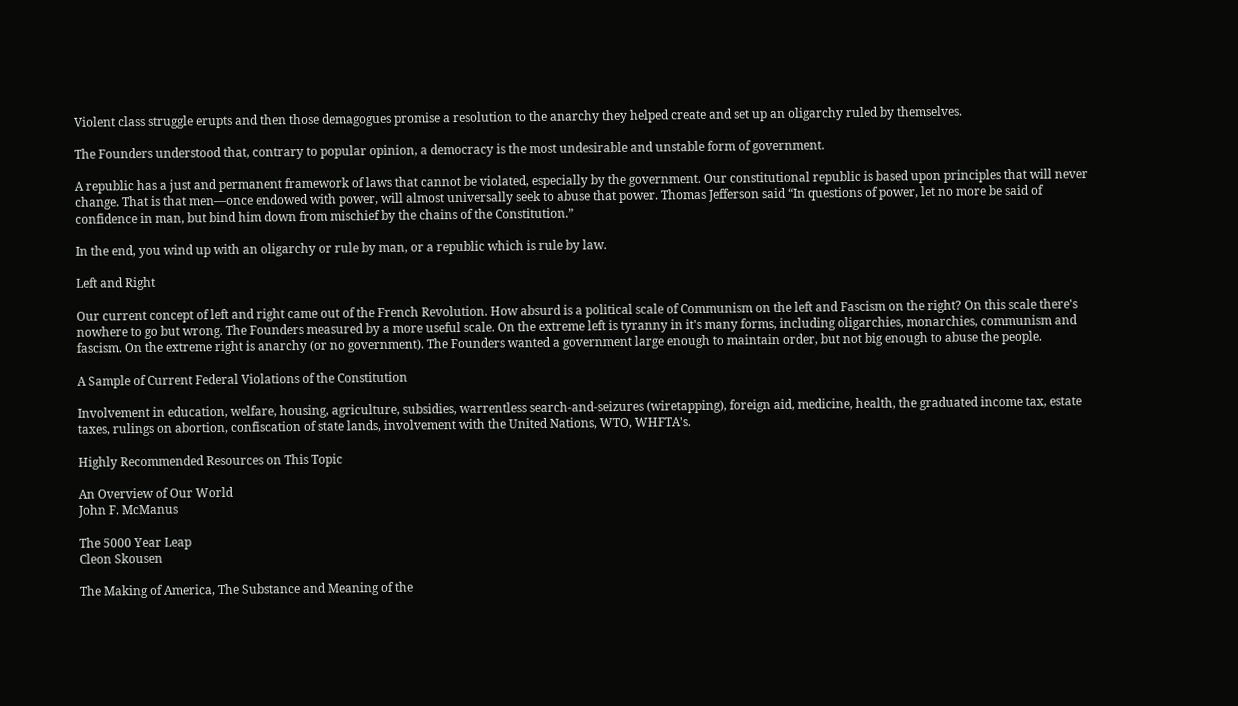Violent class struggle erupts and then those demagogues promise a resolution to the anarchy they helped create and set up an oligarchy ruled by themselves.

The Founders understood that, contrary to popular opinion, a democracy is the most undesirable and unstable form of government.

A republic has a just and permanent framework of laws that cannot be violated, especially by the government. Our constitutional republic is based upon principles that will never change. That is that men—once endowed with power, will almost universally seek to abuse that power. Thomas Jefferson said “In questions of power, let no more be said of confidence in man, but bind him down from mischief by the chains of the Constitution.”

In the end, you wind up with an oligarchy or rule by man, or a republic which is rule by law.

Left and Right

Our current concept of left and right came out of the French Revolution. How absurd is a political scale of Communism on the left and Fascism on the right? On this scale there's nowhere to go but wrong. The Founders measured by a more useful scale. On the extreme left is tyranny in it's many forms, including oligarchies, monarchies, communism and fascism. On the extreme right is anarchy (or no government). The Founders wanted a government large enough to maintain order, but not big enough to abuse the people.

A Sample of Current Federal Violations of the Constitution

Involvement in education, welfare, housing, agriculture, subsidies, warrentless search-and-seizures (wiretapping), foreign aid, medicine, health, the graduated income tax, estate taxes, rulings on abortion, confiscation of state lands, involvement with the United Nations, WTO, WHFTA's.

Highly Recommended Resources on This Topic

An Overview of Our World
John F. McManus

The 5000 Year Leap
Cleon Skousen

The Making of America, The Substance and Meaning of the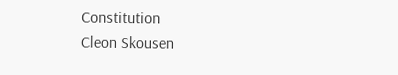Constitution
Cleon Skousen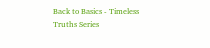Back to Basics - Timeless Truths Series